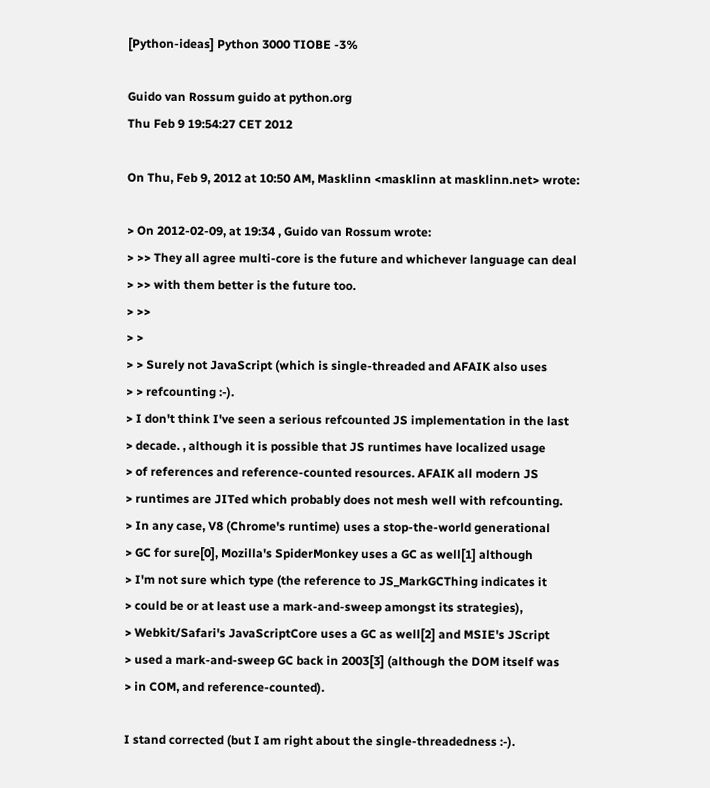[Python-ideas] Python 3000 TIOBE -3%

Guido van Rossum guido at python.org
Thu Feb 9 19:54:27 CET 2012

On Thu, Feb 9, 2012 at 10:50 AM, Masklinn <masklinn at masklinn.net> wrote:

> On 2012-02-09, at 19:34 , Guido van Rossum wrote:
> >> They all agree multi-core is the future and whichever language can deal
> >> with them better is the future too.
> >>
> >
> > Surely not JavaScript (which is single-threaded and AFAIK also uses
> > refcounting :-).
> I don't think I've seen a serious refcounted JS implementation in the last
> decade. , although it is possible that JS runtimes have localized usage
> of references and reference-counted resources. AFAIK all modern JS
> runtimes are JITed which probably does not mesh well with refcounting.
> In any case, V8 (Chrome's runtime) uses a stop-the-world generational
> GC for sure[0], Mozilla's SpiderMonkey uses a GC as well[1] although
> I'm not sure which type (the reference to JS_MarkGCThing indicates it
> could be or at least use a mark-and-sweep amongst its strategies),
> Webkit/Safari's JavaScriptCore uses a GC as well[2] and MSIE's JScript
> used a mark-and-sweep GC back in 2003[3] (although the DOM itself was
> in COM, and reference-counted).

I stand corrected (but I am right about the single-threadedness :-).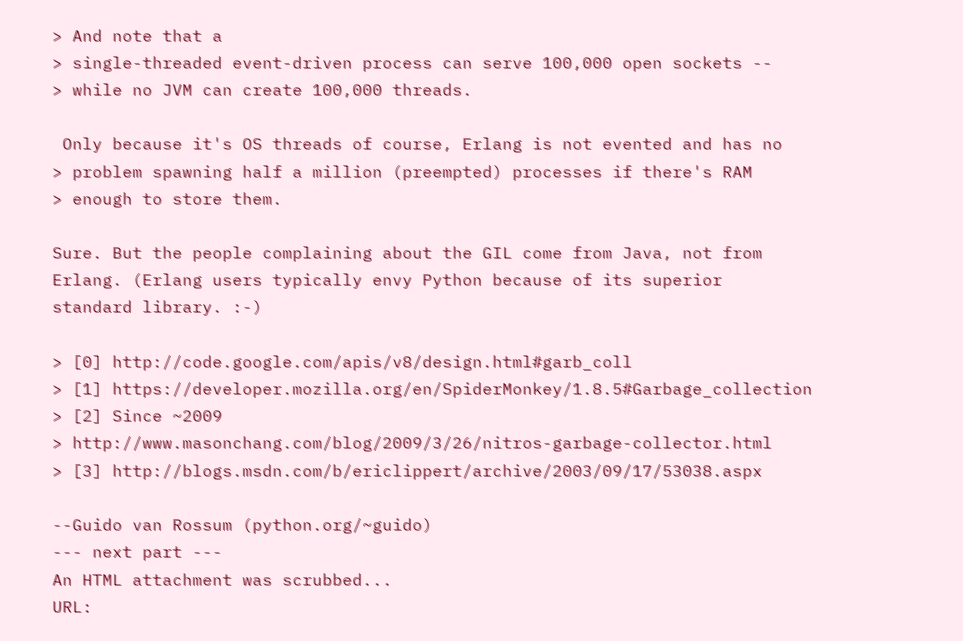> And note that a
> single-threaded event-driven process can serve 100,000 open sockets --
> while no JVM can create 100,000 threads.

 Only because it's OS threads of course, Erlang is not evented and has no
> problem spawning half a million (preempted) processes if there's RAM
> enough to store them.

Sure. But the people complaining about the GIL come from Java, not from
Erlang. (Erlang users typically envy Python because of its superior
standard library. :-)

> [0] http://code.google.com/apis/v8/design.html#garb_coll
> [1] https://developer.mozilla.org/en/SpiderMonkey/1.8.5#Garbage_collection
> [2] Since ~2009
> http://www.masonchang.com/blog/2009/3/26/nitros-garbage-collector.html
> [3] http://blogs.msdn.com/b/ericlippert/archive/2003/09/17/53038.aspx

--Guido van Rossum (python.org/~guido)
--- next part ---
An HTML attachment was scrubbed...
URL: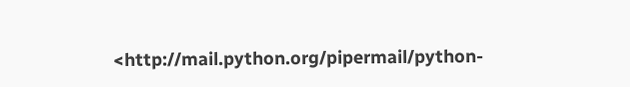<http://mail.python.org/pipermail/python-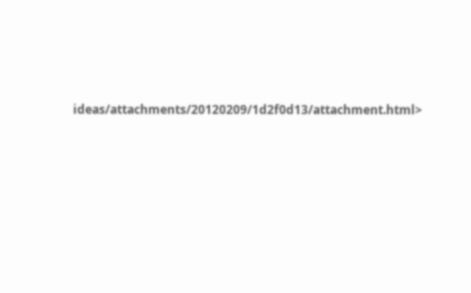ideas/attachments/20120209/1d2f0d13/attachment.html>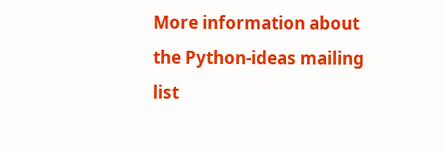More information about the Python-ideas mailing list